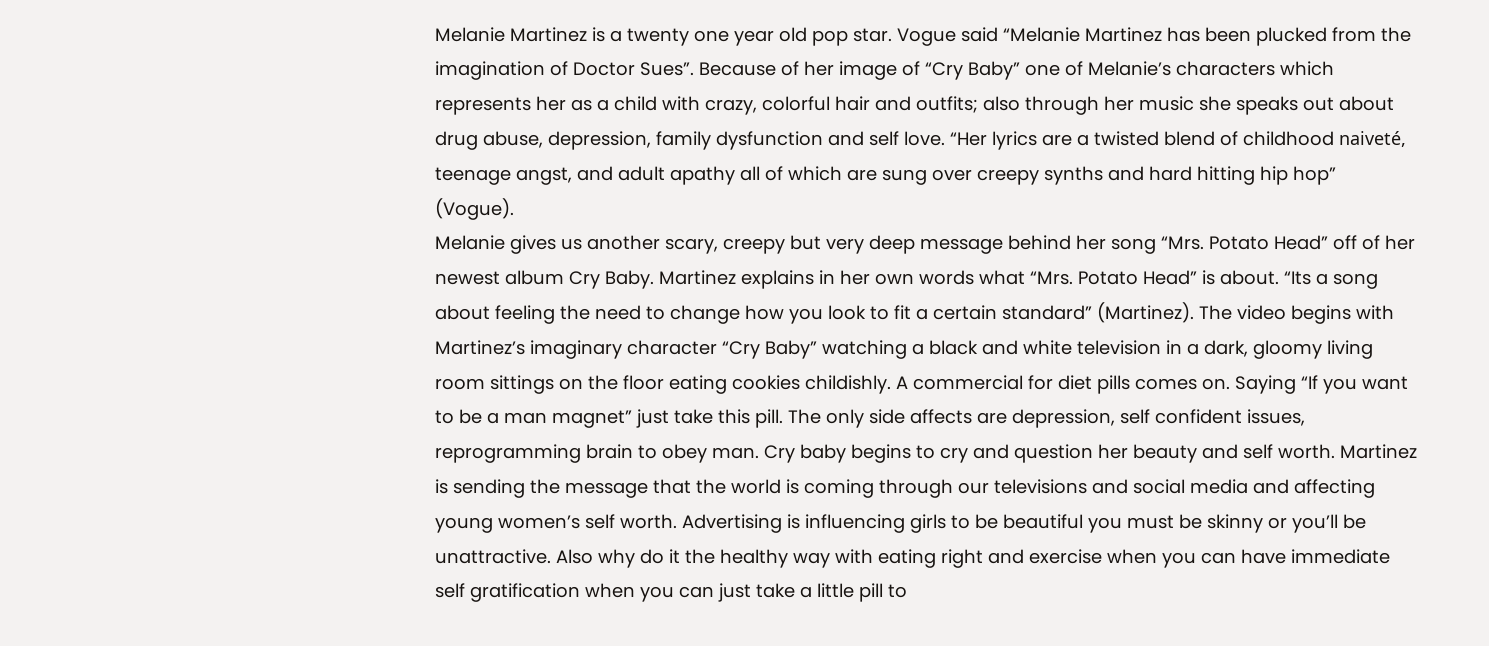Melanie Martinez is a twenty one year old pop star. Vogue said “Melanie Martinez has been plucked from the imagination of Doctor Sues”. Because of her image of “Cry Baby” one of Melanie’s characters which represents her as a child with crazy, colorful hair and outfits; also through her music she speaks out about drug abuse, depression, family dysfunction and self love. “Her lyrics are a twisted blend of childhood naiveté, teenage angst, and adult apathy all of which are sung over creepy synths and hard hitting hip hop” (Vogue).
Melanie gives us another scary, creepy but very deep message behind her song “Mrs. Potato Head” off of her newest album Cry Baby. Martinez explains in her own words what “Mrs. Potato Head” is about. “Its a song about feeling the need to change how you look to fit a certain standard” (Martinez). The video begins with Martinez’s imaginary character “Cry Baby” watching a black and white television in a dark, gloomy living room sittings on the floor eating cookies childishly. A commercial for diet pills comes on. Saying “If you want to be a man magnet” just take this pill. The only side affects are depression, self confident issues, reprogramming brain to obey man. Cry baby begins to cry and question her beauty and self worth. Martinez is sending the message that the world is coming through our televisions and social media and affecting young women’s self worth. Advertising is influencing girls to be beautiful you must be skinny or you’ll be unattractive. Also why do it the healthy way with eating right and exercise when you can have immediate self gratification when you can just take a little pill to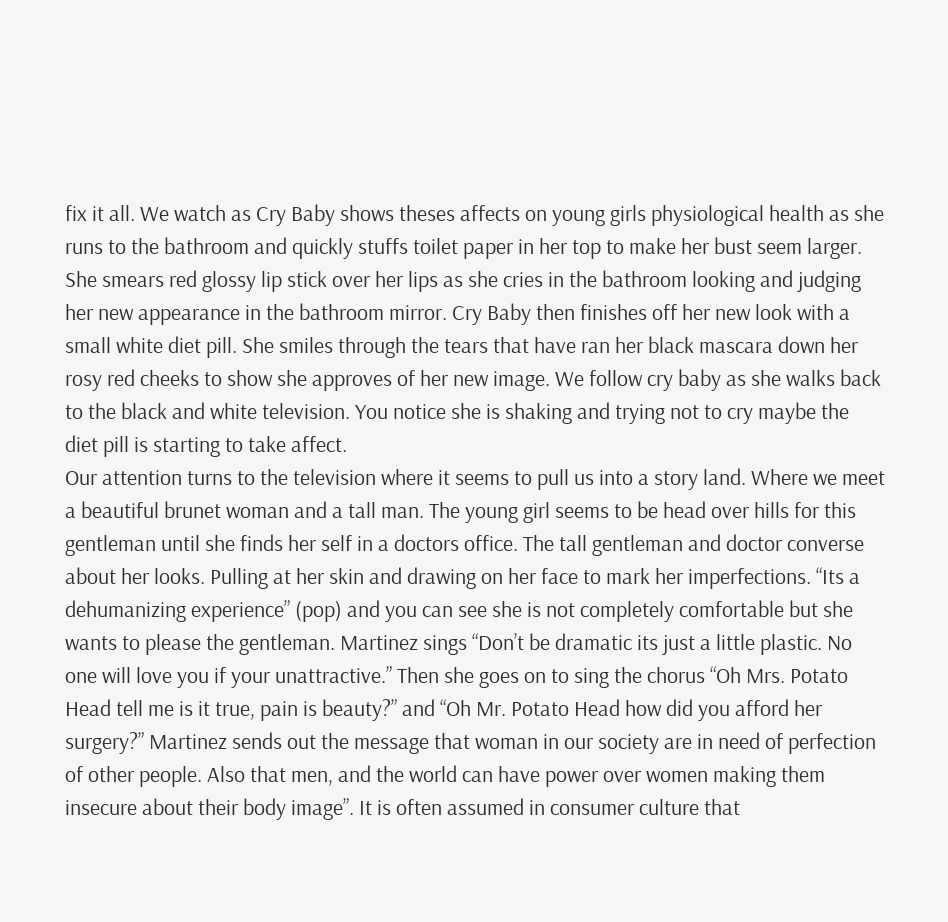fix it all. We watch as Cry Baby shows theses affects on young girls physiological health as she runs to the bathroom and quickly stuffs toilet paper in her top to make her bust seem larger. She smears red glossy lip stick over her lips as she cries in the bathroom looking and judging her new appearance in the bathroom mirror. Cry Baby then finishes off her new look with a small white diet pill. She smiles through the tears that have ran her black mascara down her rosy red cheeks to show she approves of her new image. We follow cry baby as she walks back to the black and white television. You notice she is shaking and trying not to cry maybe the diet pill is starting to take affect.
Our attention turns to the television where it seems to pull us into a story land. Where we meet a beautiful brunet woman and a tall man. The young girl seems to be head over hills for this gentleman until she finds her self in a doctors office. The tall gentleman and doctor converse about her looks. Pulling at her skin and drawing on her face to mark her imperfections. “Its a dehumanizing experience” (pop) and you can see she is not completely comfortable but she wants to please the gentleman. Martinez sings “Don’t be dramatic its just a little plastic. No one will love you if your unattractive.” Then she goes on to sing the chorus “Oh Mrs. Potato Head tell me is it true, pain is beauty?” and “Oh Mr. Potato Head how did you afford her surgery?” Martinez sends out the message that woman in our society are in need of perfection of other people. Also that men, and the world can have power over women making them insecure about their body image”. It is often assumed in consumer culture that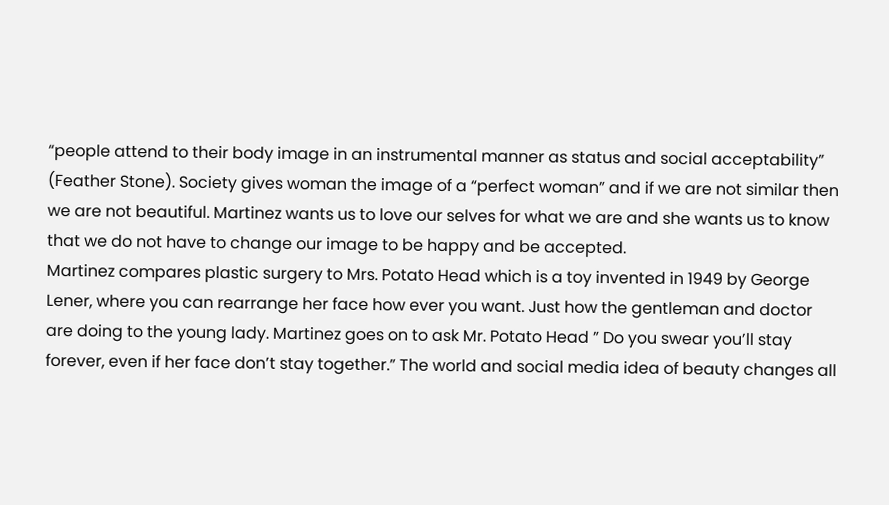“people attend to their body image in an instrumental manner as status and social acceptability” (Feather Stone). Society gives woman the image of a “perfect woman” and if we are not similar then we are not beautiful. Martinez wants us to love our selves for what we are and she wants us to know that we do not have to change our image to be happy and be accepted.
Martinez compares plastic surgery to Mrs. Potato Head which is a toy invented in 1949 by George Lener, where you can rearrange her face how ever you want. Just how the gentleman and doctor are doing to the young lady. Martinez goes on to ask Mr. Potato Head ” Do you swear you’ll stay forever, even if her face don’t stay together.” The world and social media idea of beauty changes all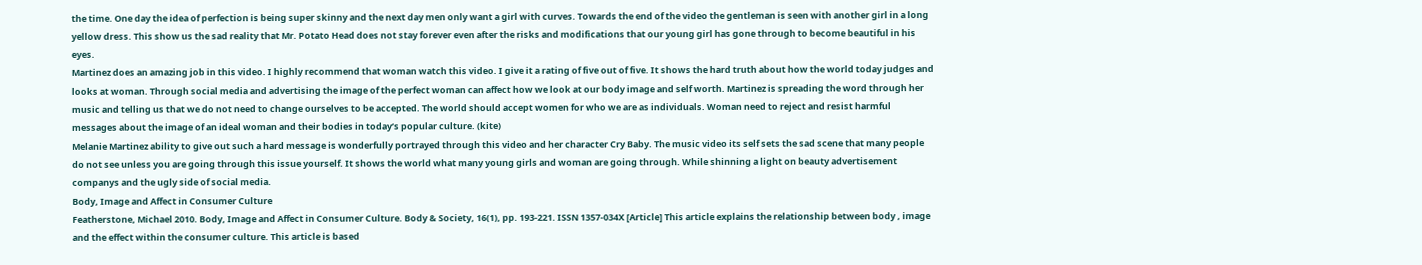the time. One day the idea of perfection is being super skinny and the next day men only want a girl with curves. Towards the end of the video the gentleman is seen with another girl in a long yellow dress. This show us the sad reality that Mr. Potato Head does not stay forever even after the risks and modifications that our young girl has gone through to become beautiful in his eyes.
Martinez does an amazing job in this video. I highly recommend that woman watch this video. I give it a rating of five out of five. It shows the hard truth about how the world today judges and looks at woman. Through social media and advertising the image of the perfect woman can affect how we look at our body image and self worth. Martinez is spreading the word through her music and telling us that we do not need to change ourselves to be accepted. The world should accept women for who we are as individuals. Woman need to reject and resist harmful messages about the image of an ideal woman and their bodies in today’s popular culture. (kite)
Melanie Martinez ability to give out such a hard message is wonderfully portrayed through this video and her character Cry Baby. The music video its self sets the sad scene that many people do not see unless you are going through this issue yourself. It shows the world what many young girls and woman are going through. While shinning a light on beauty advertisement companys and the ugly side of social media.
Body, Image and Affect in Consumer Culture
Featherstone, Michael 2010. Body, Image and Affect in Consumer Culture. Body & Society, 16(1), pp. 193-221. ISSN 1357-034X [Article] This article explains the relationship between body , image and the effect within the consumer culture. This article is based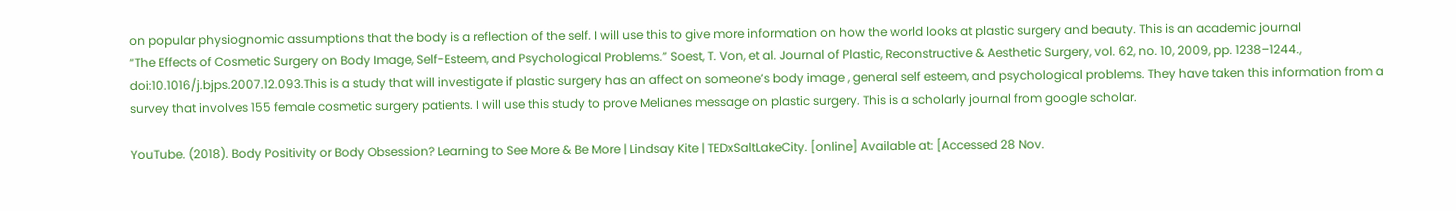on popular physiognomic assumptions that the body is a reflection of the self. I will use this to give more information on how the world looks at plastic surgery and beauty. This is an academic journal
“The Effects of Cosmetic Surgery on Body Image, Self-Esteem, and Psychological Problems.” Soest, T. Von, et al. Journal of Plastic, Reconstructive & Aesthetic Surgery, vol. 62, no. 10, 2009, pp. 1238–1244., doi:10.1016/j.bjps.2007.12.093.This is a study that will investigate if plastic surgery has an affect on someone’s body image , general self esteem, and psychological problems. They have taken this information from a survey that involves 155 female cosmetic surgery patients. I will use this study to prove Melianes message on plastic surgery. This is a scholarly journal from google scholar.

YouTube. (2018). Body Positivity or Body Obsession? Learning to See More & Be More | Lindsay Kite | TEDxSaltLakeCity. [online] Available at: [Accessed 28 Nov.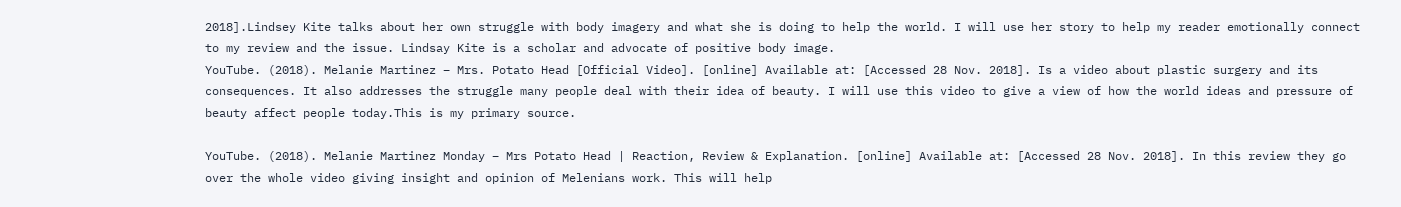2018].Lindsey Kite talks about her own struggle with body imagery and what she is doing to help the world. I will use her story to help my reader emotionally connect to my review and the issue. Lindsay Kite is a scholar and advocate of positive body image.
YouTube. (2018). Melanie Martinez – Mrs. Potato Head [Official Video]. [online] Available at: [Accessed 28 Nov. 2018]. Is a video about plastic surgery and its consequences. It also addresses the struggle many people deal with their idea of beauty. I will use this video to give a view of how the world ideas and pressure of beauty affect people today.This is my primary source.

YouTube. (2018). Melanie Martinez Monday – Mrs Potato Head | Reaction, Review & Explanation. [online] Available at: [Accessed 28 Nov. 2018]. In this review they go over the whole video giving insight and opinion of Melenians work. This will help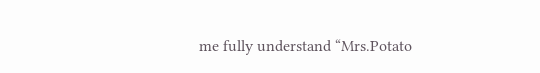me fully understand “Mrs.Potato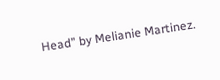Head” by Melianie Martinez.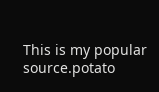This is my popular source.potato